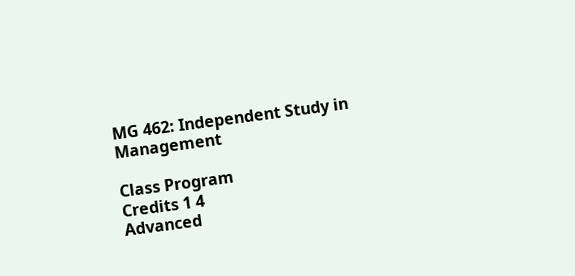MG 462: Independent Study in Management

Class Program
Credits 1 4
Advanced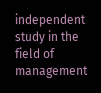independent study in the field of management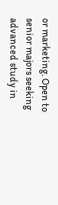or marketing. Open to senior majors seeking advanced study in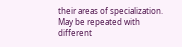their areas of specialization. May be repeated with different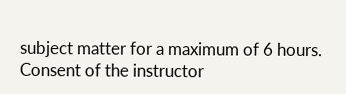subject matter for a maximum of 6 hours.
Consent of the instructor